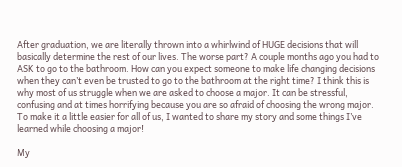After graduation, we are literally thrown into a whirlwind of HUGE decisions that will basically determine the rest of our lives. The worse part? A couple months ago you had to ASK to go to the bathroom. How can you expect someone to make life changing decisions when they can’t even be trusted to go to the bathroom at the right time? I think this is why most of us struggle when we are asked to choose a major. It can be stressful, confusing and at times horrifying because you are so afraid of choosing the wrong major. To make it a little easier for all of us, I wanted to share my story and some things I’ve learned while choosing a major!

My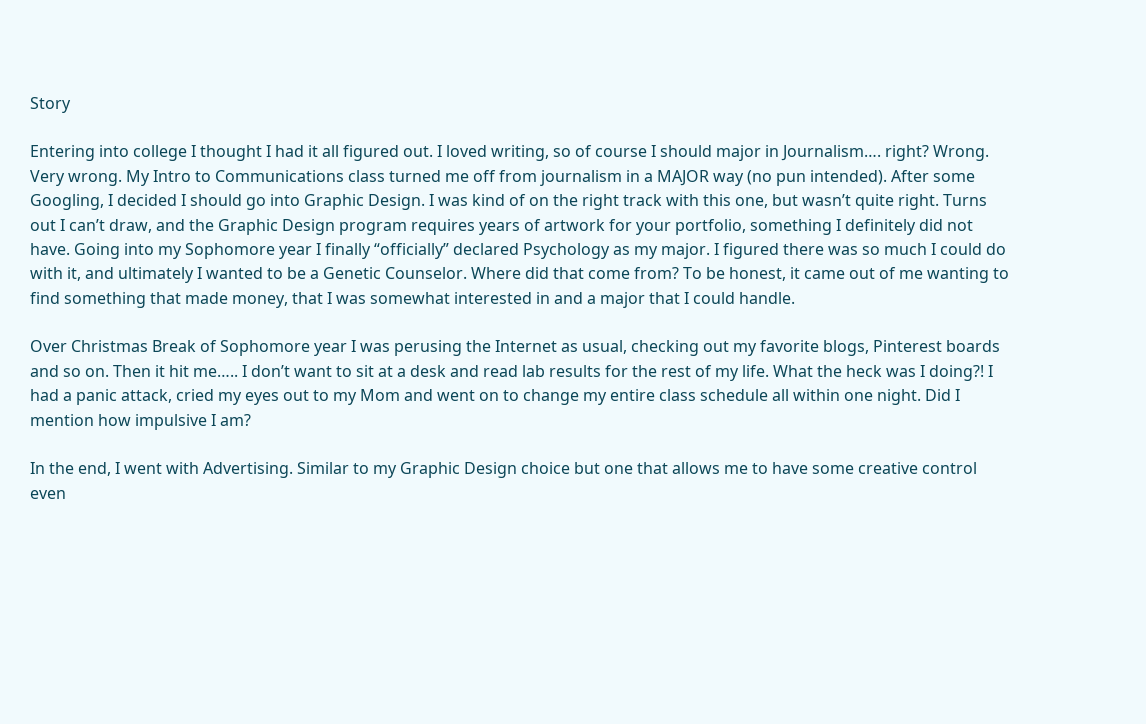Story

Entering into college I thought I had it all figured out. I loved writing, so of course I should major in Journalism…. right? Wrong. Very wrong. My Intro to Communications class turned me off from journalism in a MAJOR way (no pun intended). After some Googling, I decided I should go into Graphic Design. I was kind of on the right track with this one, but wasn’t quite right. Turns out I can’t draw, and the Graphic Design program requires years of artwork for your portfolio, something I definitely did not have. Going into my Sophomore year I finally “officially” declared Psychology as my major. I figured there was so much I could do with it, and ultimately I wanted to be a Genetic Counselor. Where did that come from? To be honest, it came out of me wanting to find something that made money, that I was somewhat interested in and a major that I could handle.

Over Christmas Break of Sophomore year I was perusing the Internet as usual, checking out my favorite blogs, Pinterest boards and so on. Then it hit me….. I don’t want to sit at a desk and read lab results for the rest of my life. What the heck was I doing?! I had a panic attack, cried my eyes out to my Mom and went on to change my entire class schedule all within one night. Did I mention how impulsive I am?

In the end, I went with Advertising. Similar to my Graphic Design choice but one that allows me to have some creative control even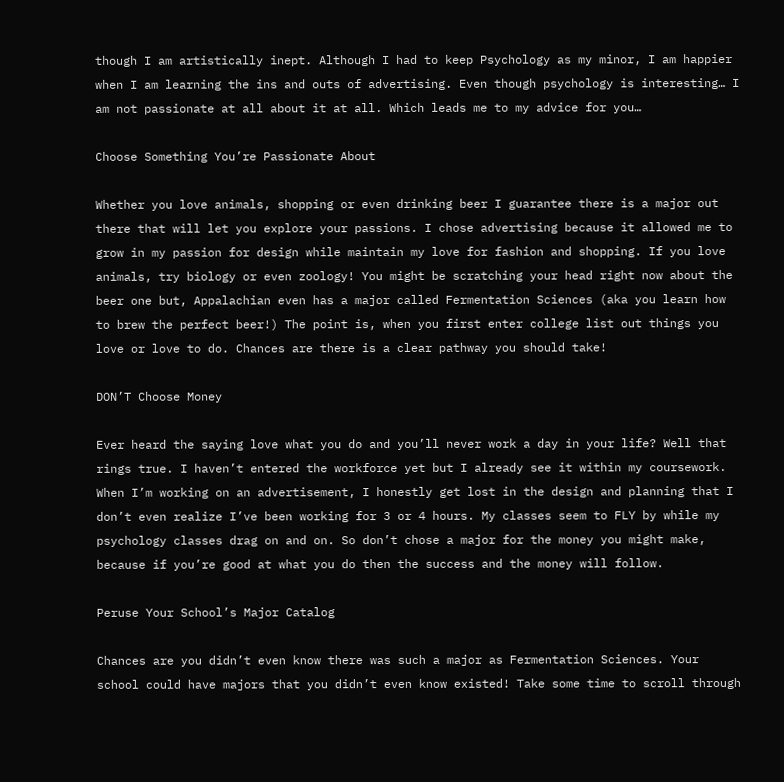though I am artistically inept. Although I had to keep Psychology as my minor, I am happier when I am learning the ins and outs of advertising. Even though psychology is interesting… I am not passionate at all about it at all. Which leads me to my advice for you…

Choose Something You’re Passionate About

Whether you love animals, shopping or even drinking beer I guarantee there is a major out there that will let you explore your passions. I chose advertising because it allowed me to grow in my passion for design while maintain my love for fashion and shopping. If you love animals, try biology or even zoology! You might be scratching your head right now about the beer one but, Appalachian even has a major called Fermentation Sciences (aka you learn how to brew the perfect beer!) The point is, when you first enter college list out things you love or love to do. Chances are there is a clear pathway you should take!

DON’T Choose Money

Ever heard the saying love what you do and you’ll never work a day in your life? Well that rings true. I haven’t entered the workforce yet but I already see it within my coursework. When I’m working on an advertisement, I honestly get lost in the design and planning that I don’t even realize I’ve been working for 3 or 4 hours. My classes seem to FLY by while my psychology classes drag on and on. So don’t chose a major for the money you might make, because if you’re good at what you do then the success and the money will follow.

Peruse Your School’s Major Catalog

Chances are you didn’t even know there was such a major as Fermentation Sciences. Your school could have majors that you didn’t even know existed! Take some time to scroll through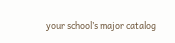your school’s major catalog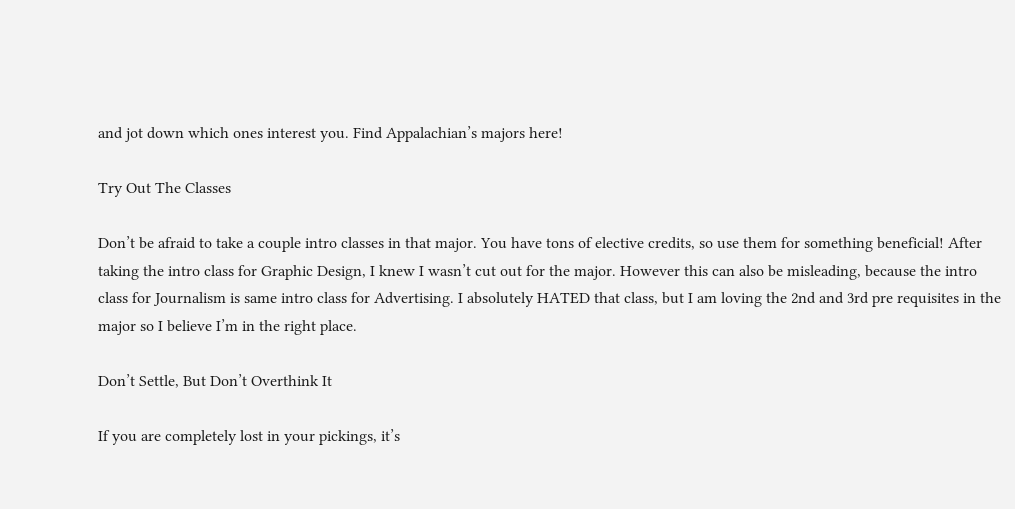and jot down which ones interest you. Find Appalachian’s majors here!

Try Out The Classes

Don’t be afraid to take a couple intro classes in that major. You have tons of elective credits, so use them for something beneficial! After taking the intro class for Graphic Design, I knew I wasn’t cut out for the major. However this can also be misleading, because the intro class for Journalism is same intro class for Advertising. I absolutely HATED that class, but I am loving the 2nd and 3rd pre requisites in the major so I believe I’m in the right place.

Don’t Settle, But Don’t Overthink It

If you are completely lost in your pickings, it’s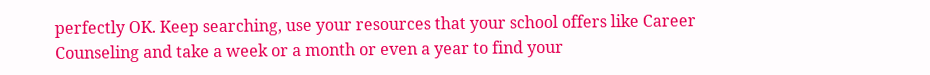perfectly OK. Keep searching, use your resources that your school offers like Career Counseling and take a week or a month or even a year to find your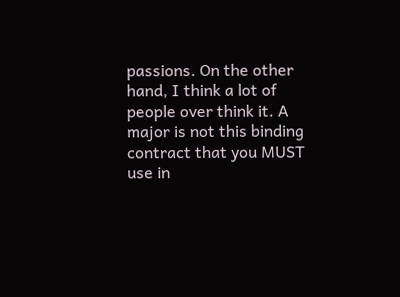passions. On the other hand, I think a lot of people over think it. A major is not this binding contract that you MUST use in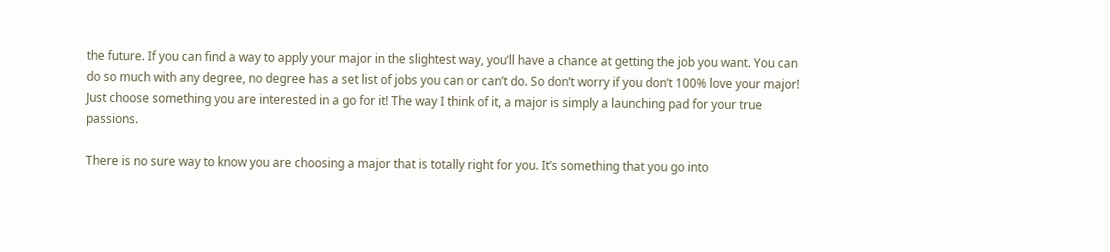the future. If you can find a way to apply your major in the slightest way, you’ll have a chance at getting the job you want. You can do so much with any degree, no degree has a set list of jobs you can or can’t do. So don’t worry if you don’t 100% love your major! Just choose something you are interested in a go for it! The way I think of it, a major is simply a launching pad for your true passions.

There is no sure way to know you are choosing a major that is totally right for you. It’s something that you go into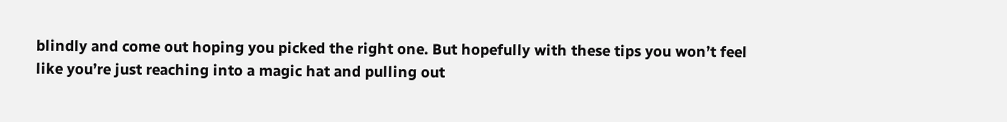blindly and come out hoping you picked the right one. But hopefully with these tips you won’t feel like you’re just reaching into a magic hat and pulling out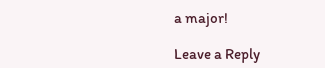a major!

Leave a Reply